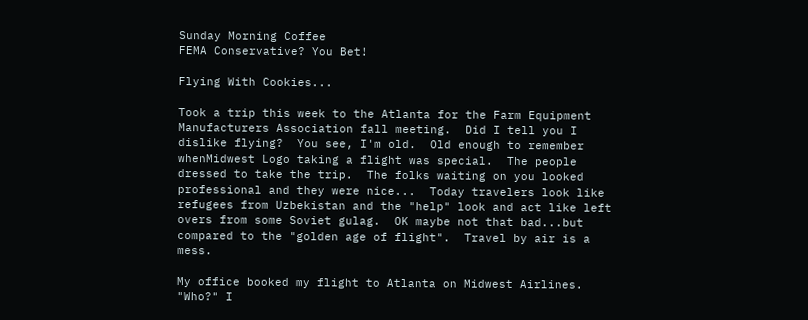Sunday Morning Coffee
FEMA Conservative? You Bet!

Flying With Cookies...

Took a trip this week to the Atlanta for the Farm Equipment Manufacturers Association fall meeting.  Did I tell you I dislike flying?  You see, I'm old.  Old enough to remember whenMidwest Logo taking a flight was special.  The people dressed to take the trip.  The folks waiting on you looked professional and they were nice...  Today travelers look like refugees from Uzbekistan and the "help" look and act like left overs from some Soviet gulag.  OK maybe not that bad...but compared to the "golden age of flight".  Travel by air is a mess.

My office booked my flight to Atlanta on Midwest Airlines.  "Who?" I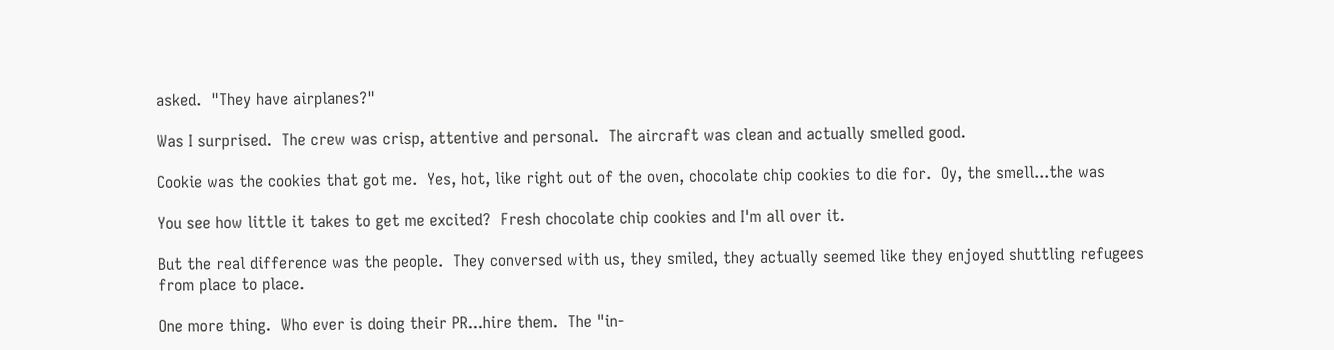asked.  "They have airplanes?"

Was I surprised.  The crew was crisp, attentive and personal.  The aircraft was clean and actually smelled good.

Cookie was the cookies that got me.  Yes, hot, like right out of the oven, chocolate chip cookies to die for.  Oy, the smell...the was

You see how little it takes to get me excited?  Fresh chocolate chip cookies and I'm all over it.

But the real difference was the people.  They conversed with us, they smiled, they actually seemed like they enjoyed shuttling refugees from place to place.

One more thing.  Who ever is doing their PR...hire them.  The "in-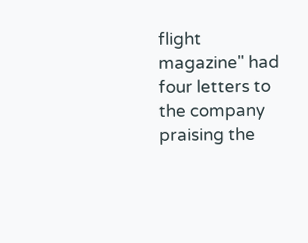flight magazine" had four letters to the company praising the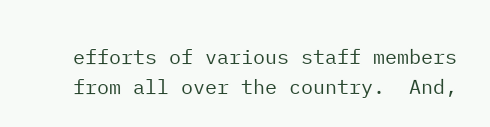efforts of various staff members from all over the country.  And,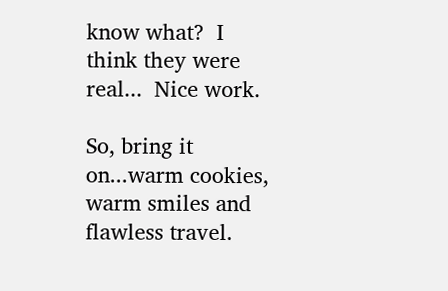know what?  I think they were real...  Nice work.

So, bring it on...warm cookies, warm smiles and flawless travel.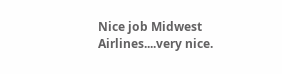Nice job Midwest Airlines....very nice.